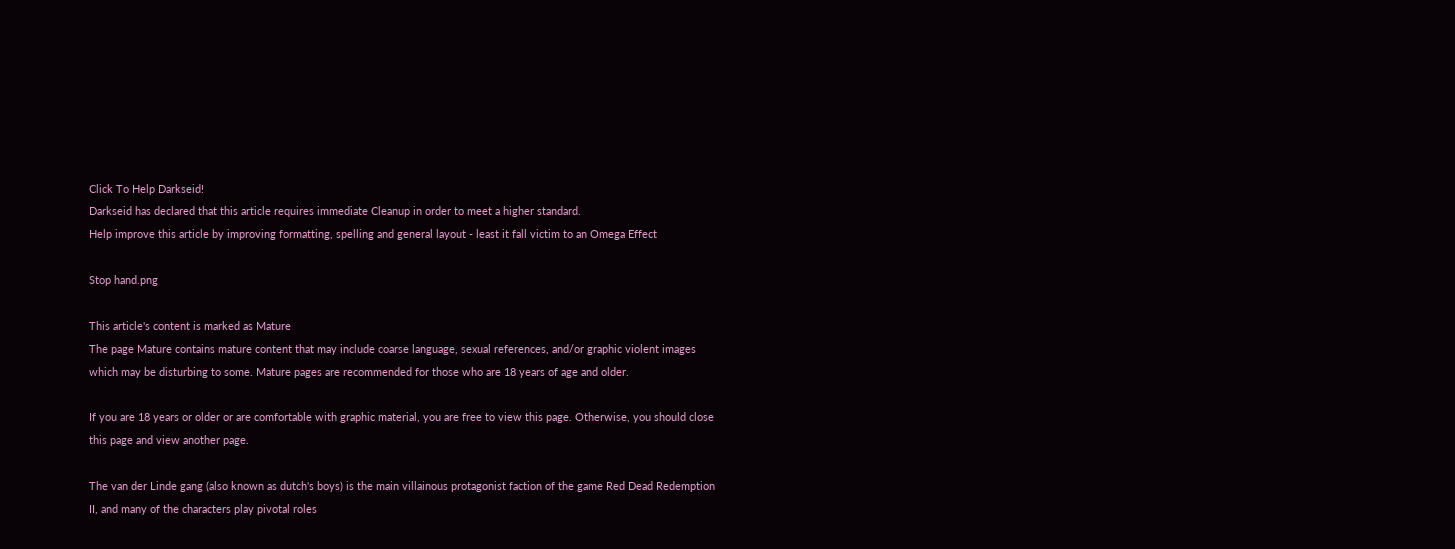Click To Help Darkseid!
Darkseid has declared that this article requires immediate Cleanup in order to meet a higher standard.
Help improve this article by improving formatting, spelling and general layout - least it fall victim to an Omega Effect

Stop hand.png

This article's content is marked as Mature
The page Mature contains mature content that may include coarse language, sexual references, and/or graphic violent images which may be disturbing to some. Mature pages are recommended for those who are 18 years of age and older.

If you are 18 years or older or are comfortable with graphic material, you are free to view this page. Otherwise, you should close this page and view another page.

The van der Linde gang (also known as dutch's boys) is the main villainous protagonist faction of the game Red Dead Redemption II, and many of the characters play pivotal roles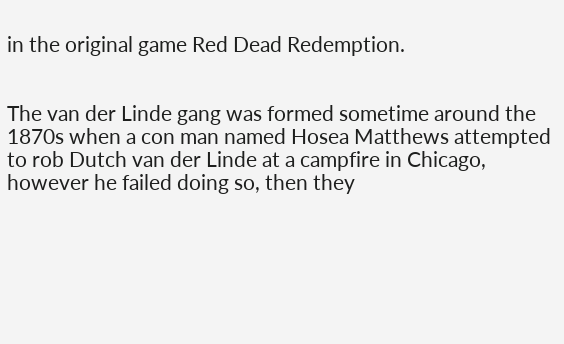in the original game Red Dead Redemption.


The van der Linde gang was formed sometime around the 1870s when a con man named Hosea Matthews attempted to rob Dutch van der Linde at a campfire in Chicago, however he failed doing so, then they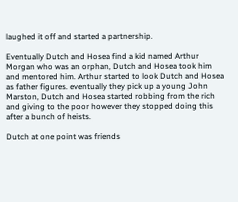laughed it off and started a partnership.

Eventually Dutch and Hosea find a kid named Arthur Morgan who was an orphan, Dutch and Hosea took him and mentored him. Arthur started to look Dutch and Hosea as father figures. eventually they pick up a young John Marston, Dutch and Hosea started robbing from the rich and giving to the poor however they stopped doing this after a bunch of heists.

Dutch at one point was friends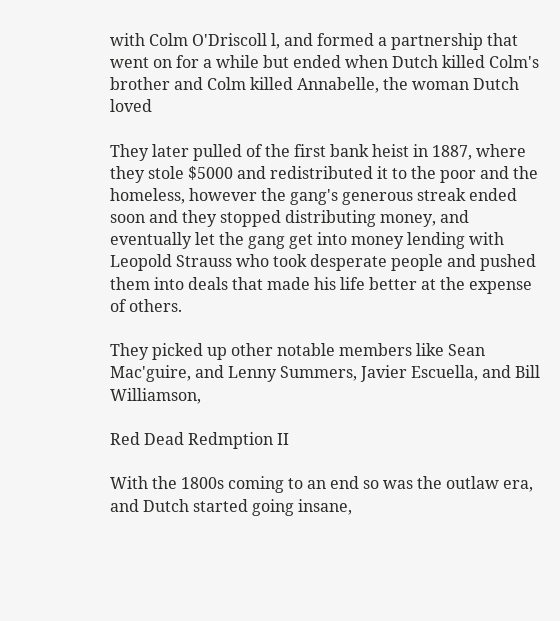with Colm O'Driscoll l, and formed a partnership that went on for a while but ended when Dutch killed Colm's brother and Colm killed Annabelle, the woman Dutch loved

They later pulled of the first bank heist in 1887, where they stole $5000 and redistributed it to the poor and the homeless, however the gang's generous streak ended soon and they stopped distributing money, and eventually let the gang get into money lending with Leopold Strauss who took desperate people and pushed them into deals that made his life better at the expense of others.

They picked up other notable members like Sean Mac'guire, and Lenny Summers, Javier Escuella, and Bill Williamson,

Red Dead Redmption II

With the 1800s coming to an end so was the outlaw era, and Dutch started going insane,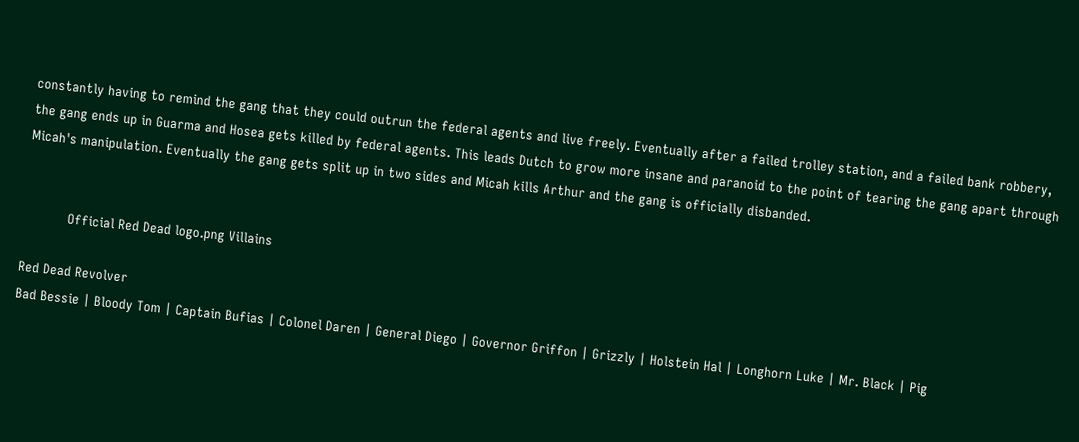constantly having to remind the gang that they could outrun the federal agents and live freely. Eventually after a failed trolley station, and a failed bank robbery, the gang ends up in Guarma and Hosea gets killed by federal agents. This leads Dutch to grow more insane and paranoid to the point of tearing the gang apart through Micah's manipulation. Eventually the gang gets split up in two sides and Micah kills Arthur and the gang is officially disbanded.


           Official Red Dead logo.png Villains

Red Dead Revolver
Bad Bessie | Bloody Tom | Captain Bufias | Colonel Daren | General Diego | Governor Griffon | Grizzly | Holstein Hal | Longhorn Luke | Mr. Black | Pig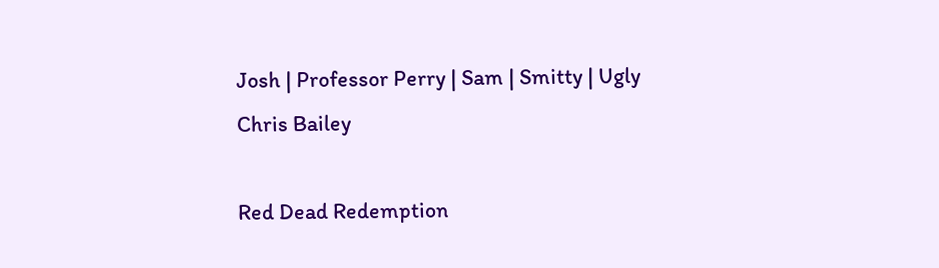Josh | Professor Perry | Sam | Smitty | Ugly Chris Bailey

Red Dead Redemption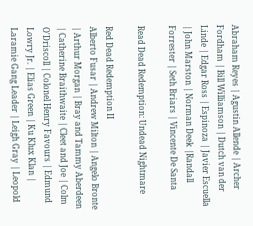Abraham Reyes | Agustin Allende | Archer Fordham | Bill Williamson | Dutch van der Linde | Edgar Ross | Espinoza | Javier Escuella | John Marston | Norman Deek |Randall Forrester | Seth Briars | Vincente De Santa

Read Dead Redemption: Undead Nightmare

Red Dead Redemption II
Alberto Fusar | Andrew Milton | Angelo Bronte | Arthur Morgan | Bray and Tammy Aberdeen | Catherine Braithwaite | Cleet and Joe | Colm O'Driscoll | Colonel Henry Favours | Edmund Lowry Jr. | Elias Green | Ku Klux Klan | Laramie Gang Leader | Leigh Gray | Leopold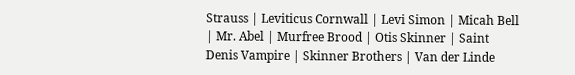Strauss | Leviticus Cornwall | Levi Simon | Micah Bell | Mr. Abel | Murfree Brood | Otis Skinner | Saint Denis Vampire | Skinner Brothers | Van der Linde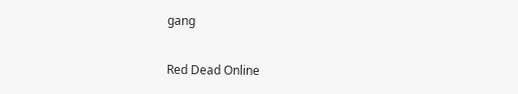gang

Red Dead Online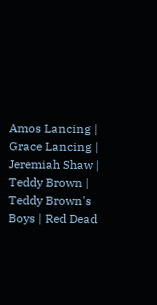Amos Lancing | Grace Lancing | Jeremiah Shaw | Teddy Brown | Teddy Brown's Boys | Red Dead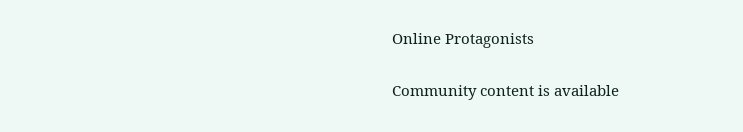Online Protagonists

Community content is available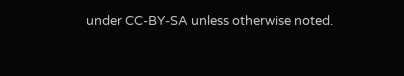under CC-BY-SA unless otherwise noted.